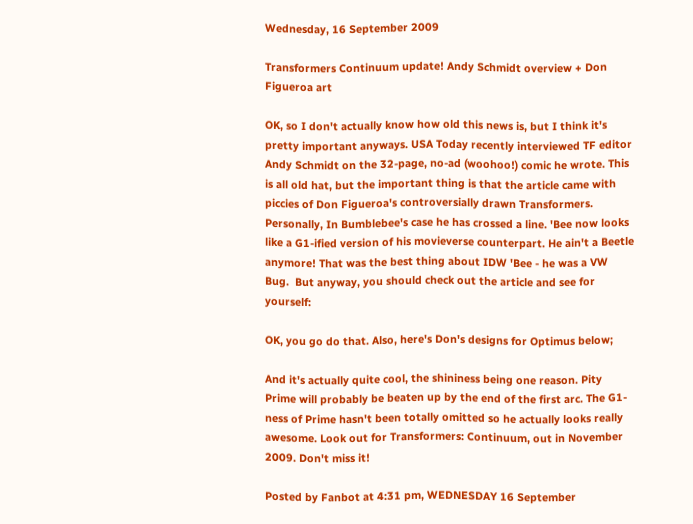Wednesday, 16 September 2009

Transformers Continuum update! Andy Schmidt overview + Don Figueroa art

OK, so I don't actually know how old this news is, but I think it's pretty important anyways. USA Today recently interviewed TF editor Andy Schmidt on the 32-page, no-ad (woohoo!) comic he wrote. This is all old hat, but the important thing is that the article came with piccies of Don Figueroa's controversially drawn Transformers. Personally, In Bumblebee's case he has crossed a line. 'Bee now looks like a G1-ified version of his movieverse counterpart. He ain't a Beetle anymore! That was the best thing about IDW 'Bee - he was a VW Bug.  But anyway, you should check out the article and see for yourself:

OK, you go do that. Also, here's Don's designs for Optimus below;

And it's actually quite cool, the shininess being one reason. Pity Prime will probably be beaten up by the end of the first arc. The G1-ness of Prime hasn't been totally omitted so he actually looks really awesome. Look out for Transformers: Continuum, out in November 2009. Don't miss it!

Posted by Fanbot at 4:31 pm, WEDNESDAY 16 September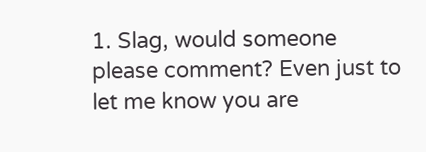1. Slag, would someone please comment? Even just to let me know you are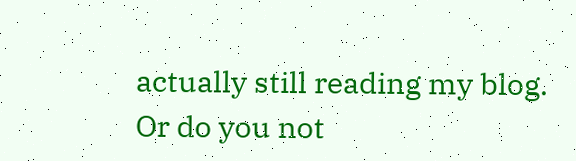actually still reading my blog. Or do you not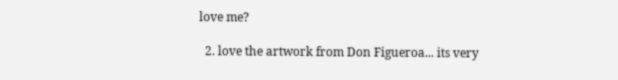love me?

  2. love the artwork from Don Figueroa... its very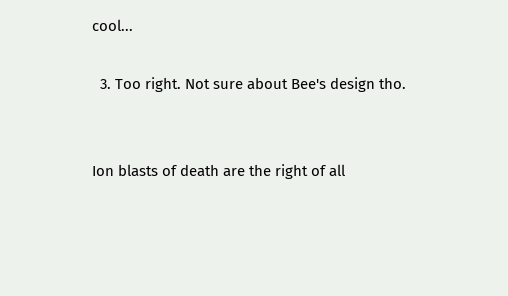cool...

  3. Too right. Not sure about Bee's design tho.


Ion blasts of death are the right of all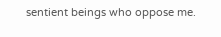sentient beings who oppose me.